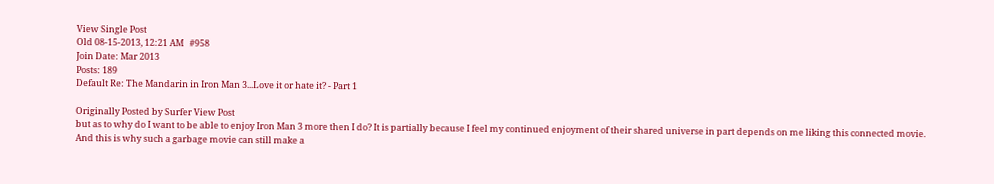View Single Post
Old 08-15-2013, 12:21 AM   #958
Join Date: Mar 2013
Posts: 189
Default Re: The Mandarin in Iron Man 3...Love it or hate it? - Part 1

Originally Posted by Surfer View Post
but as to why do I want to be able to enjoy Iron Man 3 more then I do? It is partially because I feel my continued enjoyment of their shared universe in part depends on me liking this connected movie.
And this is why such a garbage movie can still make a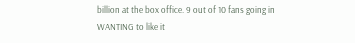billion at the box office. 9 out of 10 fans going in WANTING to like it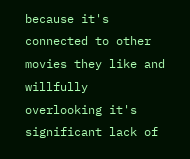because it's connected to other movies they like and willfully overlooking it's significant lack of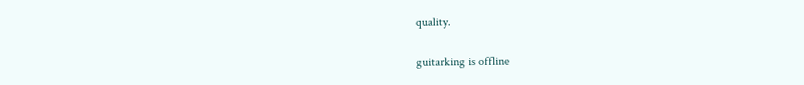quality.

guitarking is offline